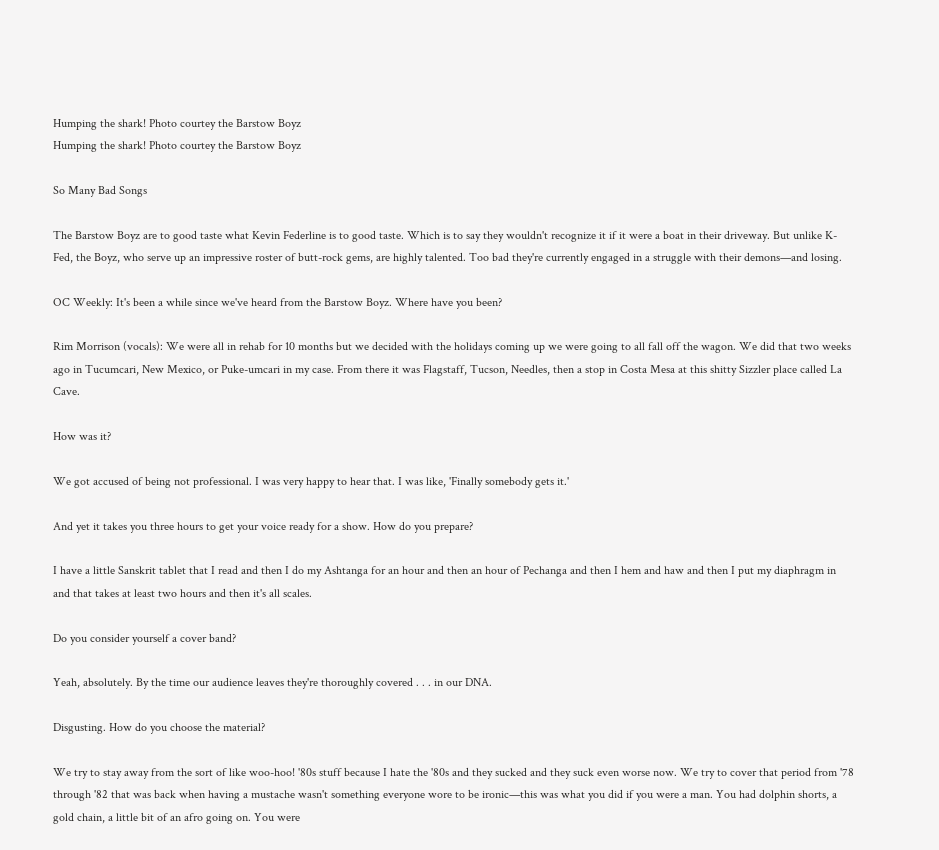Humping the shark! Photo courtey the Barstow Boyz
Humping the shark! Photo courtey the Barstow Boyz

So Many Bad Songs

The Barstow Boyz are to good taste what Kevin Federline is to good taste. Which is to say they wouldn't recognize it if it were a boat in their driveway. But unlike K-Fed, the Boyz, who serve up an impressive roster of butt-rock gems, are highly talented. Too bad they're currently engaged in a struggle with their demons—and losing.

OC Weekly: It's been a while since we've heard from the Barstow Boyz. Where have you been?

Rim Morrison (vocals): We were all in rehab for 10 months but we decided with the holidays coming up we were going to all fall off the wagon. We did that two weeks ago in Tucumcari, New Mexico, or Puke-umcari in my case. From there it was Flagstaff, Tucson, Needles, then a stop in Costa Mesa at this shitty Sizzler place called La Cave.

How was it?

We got accused of being not professional. I was very happy to hear that. I was like, 'Finally somebody gets it.'

And yet it takes you three hours to get your voice ready for a show. How do you prepare?

I have a little Sanskrit tablet that I read and then I do my Ashtanga for an hour and then an hour of Pechanga and then I hem and haw and then I put my diaphragm in and that takes at least two hours and then it's all scales.

Do you consider yourself a cover band?

Yeah, absolutely. By the time our audience leaves they're thoroughly covered . . . in our DNA.

Disgusting. How do you choose the material?

We try to stay away from the sort of like woo-hoo! '80s stuff because I hate the '80s and they sucked and they suck even worse now. We try to cover that period from '78 through '82 that was back when having a mustache wasn't something everyone wore to be ironic—this was what you did if you were a man. You had dolphin shorts, a gold chain, a little bit of an afro going on. You were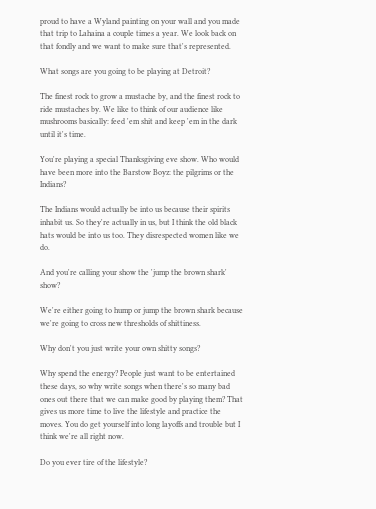proud to have a Wyland painting on your wall and you made that trip to Lahaina a couple times a year. We look back on that fondly and we want to make sure that's represented.

What songs are you going to be playing at Detroit?

The finest rock to grow a mustache by, and the finest rock to ride mustaches by. We like to think of our audience like mushrooms basically: feed 'em shit and keep 'em in the dark until it's time.

You're playing a special Thanksgiving eve show. Who would have been more into the Barstow Boyz: the pilgrims or the Indians?

The Indians would actually be into us because their spirits inhabit us. So they're actually in us, but I think the old black hats would be into us too. They disrespected women like we do.

And you're calling your show the 'jump the brown shark' show?

We're either going to hump or jump the brown shark because we're going to cross new thresholds of shittiness.

Why don't you just write your own shitty songs?

Why spend the energy? People just want to be entertained these days, so why write songs when there's so many bad ones out there that we can make good by playing them? That gives us more time to live the lifestyle and practice the moves. You do get yourself into long layoffs and trouble but I think we're all right now.

Do you ever tire of the lifestyle?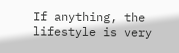If anything, the lifestyle is very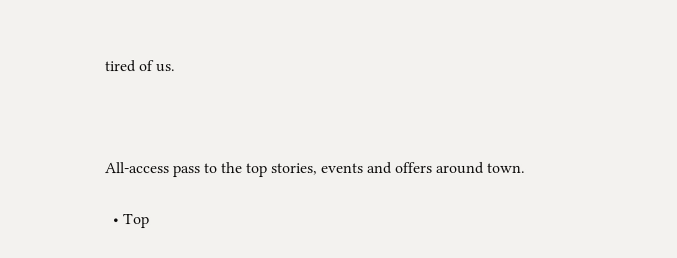tired of us.



All-access pass to the top stories, events and offers around town.

  • Top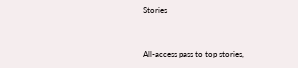Stories


All-access pass to top stories,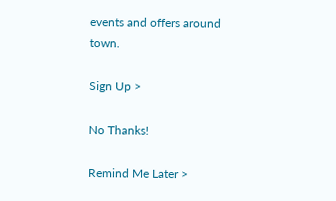events and offers around town.

Sign Up >

No Thanks!

Remind Me Later >